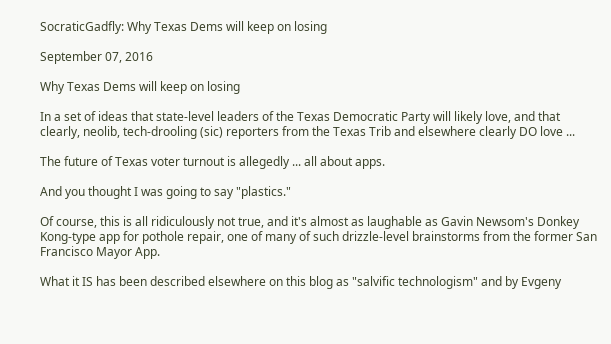SocraticGadfly: Why Texas Dems will keep on losing

September 07, 2016

Why Texas Dems will keep on losing

In a set of ideas that state-level leaders of the Texas Democratic Party will likely love, and that clearly, neolib, tech-drooling (sic) reporters from the Texas Trib and elsewhere clearly DO love ...

The future of Texas voter turnout is allegedly ... all about apps.

And you thought I was going to say "plastics."

Of course, this is all ridiculously not true, and it's almost as laughable as Gavin Newsom's Donkey Kong-type app for pothole repair, one of many of such drizzle-level brainstorms from the former San Francisco Mayor App.

What it IS has been described elsewhere on this blog as "salvific technologism" and by Evgeny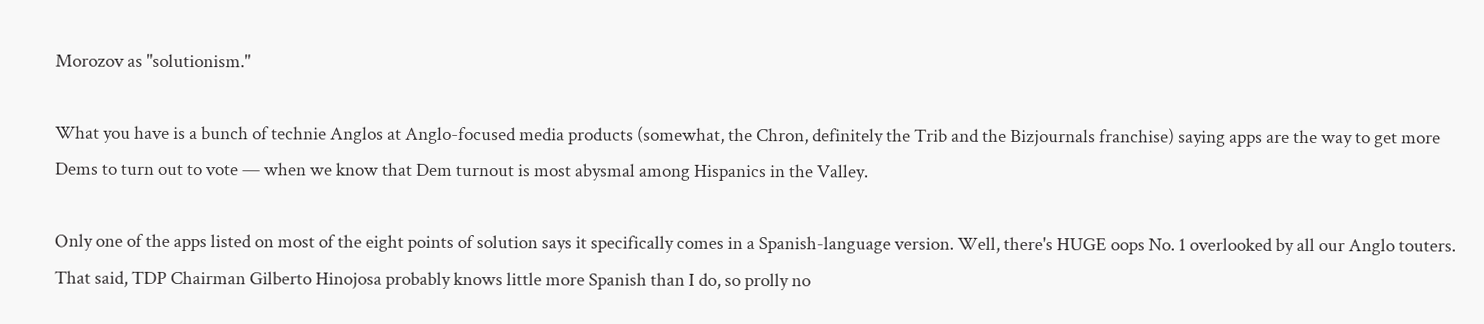Morozov as "solutionism."

What you have is a bunch of technie Anglos at Anglo-focused media products (somewhat, the Chron, definitely the Trib and the Bizjournals franchise) saying apps are the way to get more Dems to turn out to vote — when we know that Dem turnout is most abysmal among Hispanics in the Valley.

Only one of the apps listed on most of the eight points of solution says it specifically comes in a Spanish-language version. Well, there's HUGE oops No. 1 overlooked by all our Anglo touters. That said, TDP Chairman Gilberto Hinojosa probably knows little more Spanish than I do, so prolly no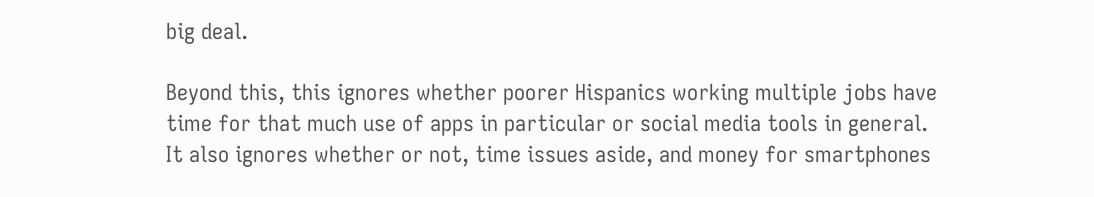big deal.

Beyond this, this ignores whether poorer Hispanics working multiple jobs have time for that much use of apps in particular or social media tools in general. It also ignores whether or not, time issues aside, and money for smartphones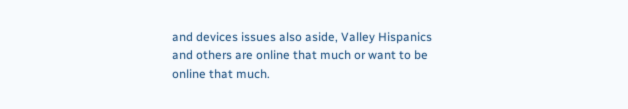and devices issues also aside, Valley Hispanics and others are online that much or want to be online that much.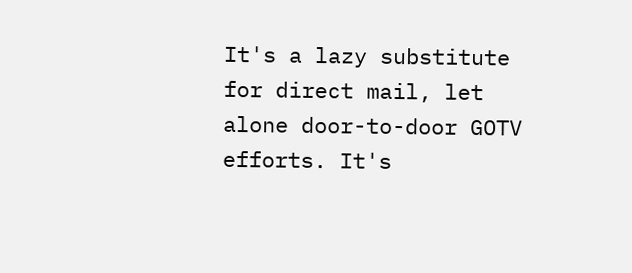It's a lazy substitute for direct mail, let alone door-to-door GOTV efforts. It's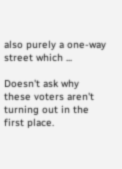also purely a one-way street which ...

Doesn't ask why these voters aren't turning out in the first place.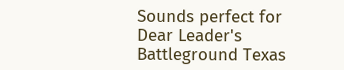Sounds perfect for Dear Leader's Battleground Texas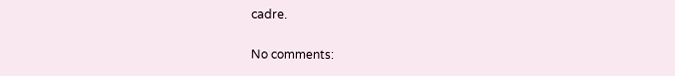cadre.

No comments: